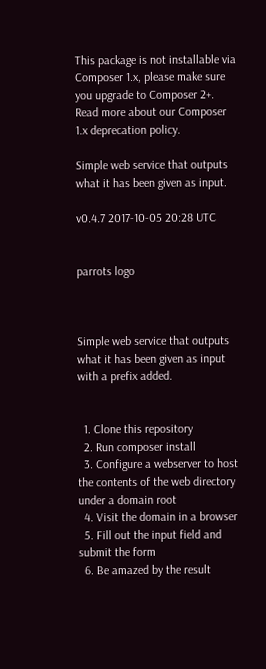This package is not installable via Composer 1.x, please make sure you upgrade to Composer 2+. Read more about our Composer 1.x deprecation policy.

Simple web service that outputs what it has been given as input.

v0.4.7 2017-10-05 20:28 UTC


parrots logo



Simple web service that outputs what it has been given as input with a prefix added.


  1. Clone this repository
  2. Run composer install
  3. Configure a webserver to host the contents of the web directory under a domain root
  4. Visit the domain in a browser
  5. Fill out the input field and submit the form
  6. Be amazed by the result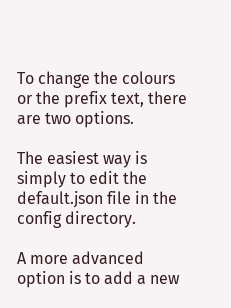To change the colours or the prefix text, there are two options.

The easiest way is simply to edit the default.json file in the config directory.

A more advanced option is to add a new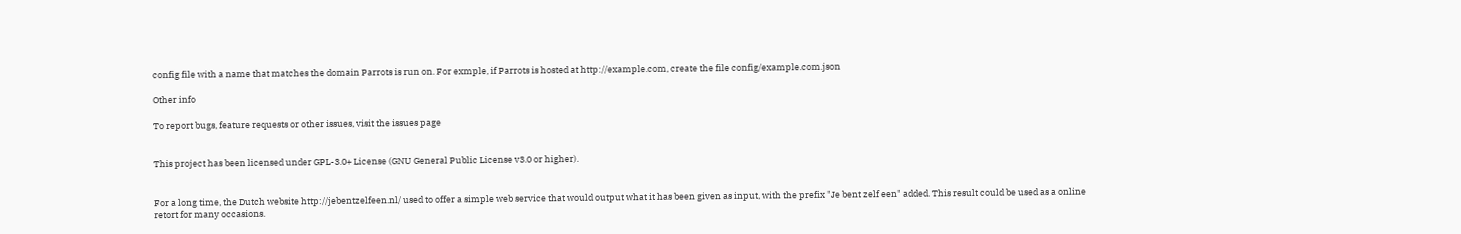config file with a name that matches the domain Parrots is run on. For exmple, if Parrots is hosted at http://example.com, create the file config/example.com.json

Other info

To report bugs, feature requests or other issues, visit the issues page


This project has been licensed under GPL-3.0+ License (GNU General Public License v3.0 or higher).


For a long time, the Dutch website http://jebentzelfeen.nl/ used to offer a simple web service that would output what it has been given as input, with the prefix "Je bent zelf een" added. This result could be used as a online retort for many occasions.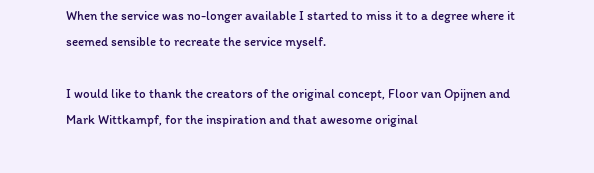When the service was no-longer available I started to miss it to a degree where it seemed sensible to recreate the service myself.

I would like to thank the creators of the original concept, Floor van Opijnen and Mark Wittkampf, for the inspiration and that awesome original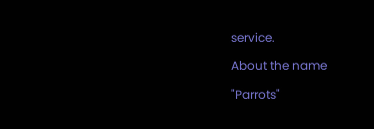service.

About the name

"Parrots"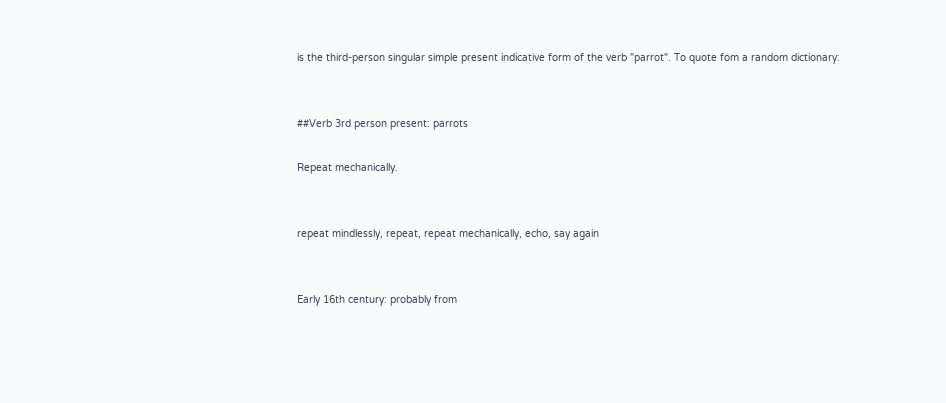is the third-person singular simple present indicative form of the verb "parrot". To quote fom a random dictionary:


##Verb 3rd person present: parrots

Repeat mechanically.


repeat mindlessly, repeat, repeat mechanically, echo, say again


Early 16th century: probably from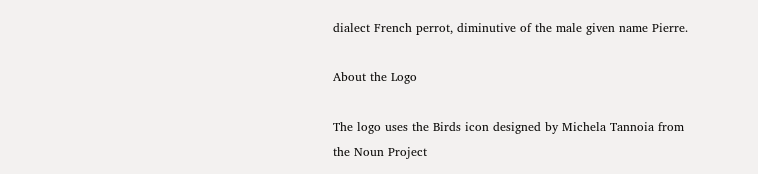dialect French perrot, diminutive of the male given name Pierre.

About the Logo

The logo uses the Birds icon designed by Michela Tannoia from the Noun Project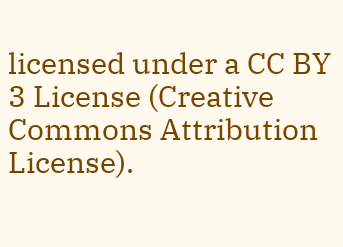licensed under a CC BY 3 License (Creative Commons Attribution License).